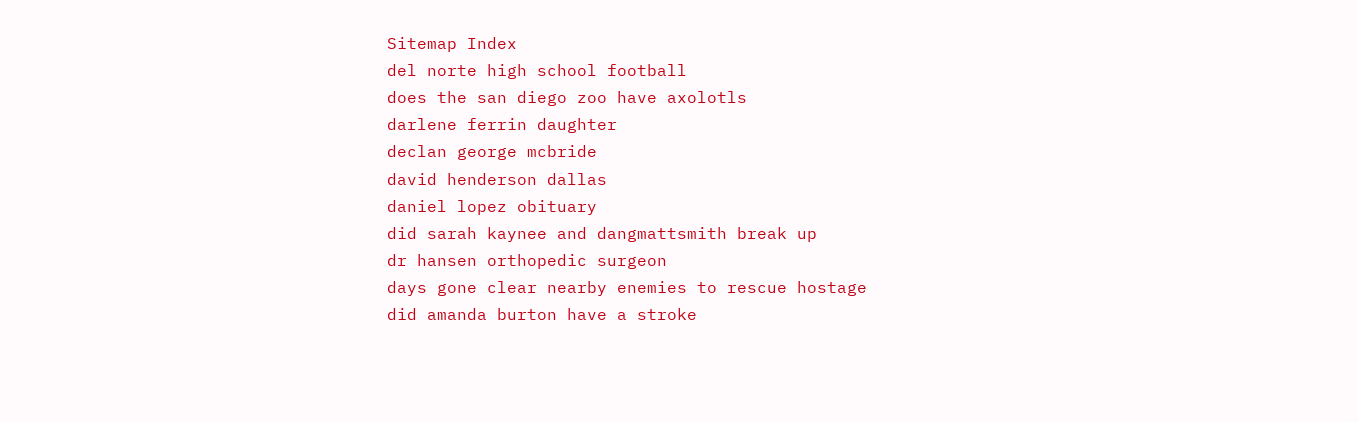Sitemap Index
del norte high school football
does the san diego zoo have axolotls
darlene ferrin daughter
declan george mcbride
david henderson dallas
daniel lopez obituary
did sarah kaynee and dangmattsmith break up
dr hansen orthopedic surgeon
days gone clear nearby enemies to rescue hostage
did amanda burton have a stroke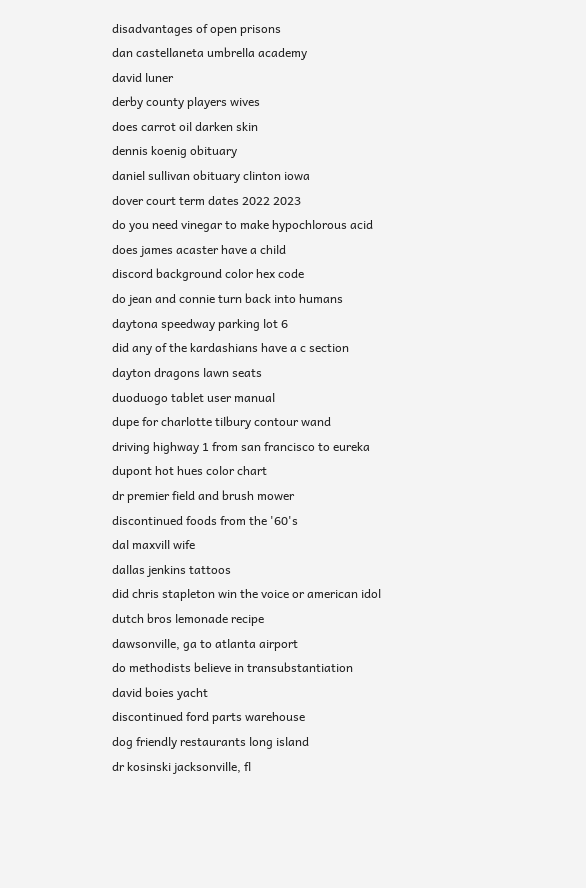disadvantages of open prisons
dan castellaneta umbrella academy
david luner
derby county players wives
does carrot oil darken skin
dennis koenig obituary
daniel sullivan obituary clinton iowa
dover court term dates 2022 2023
do you need vinegar to make hypochlorous acid
does james acaster have a child
discord background color hex code
do jean and connie turn back into humans
daytona speedway parking lot 6
did any of the kardashians have a c section
dayton dragons lawn seats
duoduogo tablet user manual
dupe for charlotte tilbury contour wand
driving highway 1 from san francisco to eureka
dupont hot hues color chart
dr premier field and brush mower
discontinued foods from the '60's
dal maxvill wife
dallas jenkins tattoos
did chris stapleton win the voice or american idol
dutch bros lemonade recipe
dawsonville, ga to atlanta airport
do methodists believe in transubstantiation
david boies yacht
discontinued ford parts warehouse
dog friendly restaurants long island
dr kosinski jacksonville, fl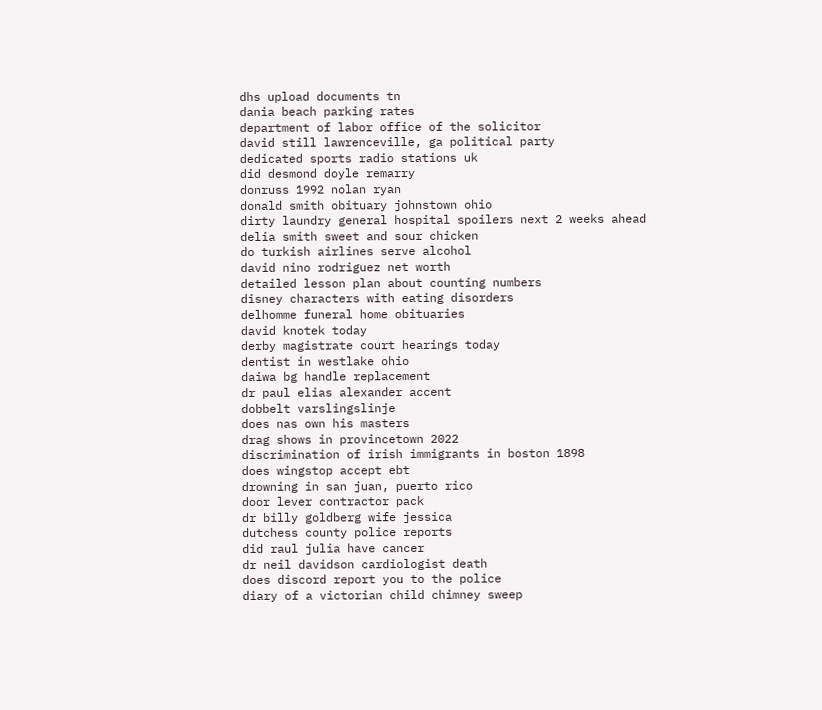dhs upload documents tn
dania beach parking rates
department of labor office of the solicitor
david still lawrenceville, ga political party
dedicated sports radio stations uk
did desmond doyle remarry
donruss 1992 nolan ryan
donald smith obituary johnstown ohio
dirty laundry general hospital spoilers next 2 weeks ahead
delia smith sweet and sour chicken
do turkish airlines serve alcohol
david nino rodriguez net worth
detailed lesson plan about counting numbers
disney characters with eating disorders
delhomme funeral home obituaries
david knotek today
derby magistrate court hearings today
dentist in westlake ohio
daiwa bg handle replacement
dr paul elias alexander accent
dobbelt varslingslinje
does nas own his masters
drag shows in provincetown 2022
discrimination of irish immigrants in boston 1898
does wingstop accept ebt
drowning in san juan, puerto rico
door lever contractor pack
dr billy goldberg wife jessica
dutchess county police reports
did raul julia have cancer
dr neil davidson cardiologist death
does discord report you to the police
diary of a victorian child chimney sweep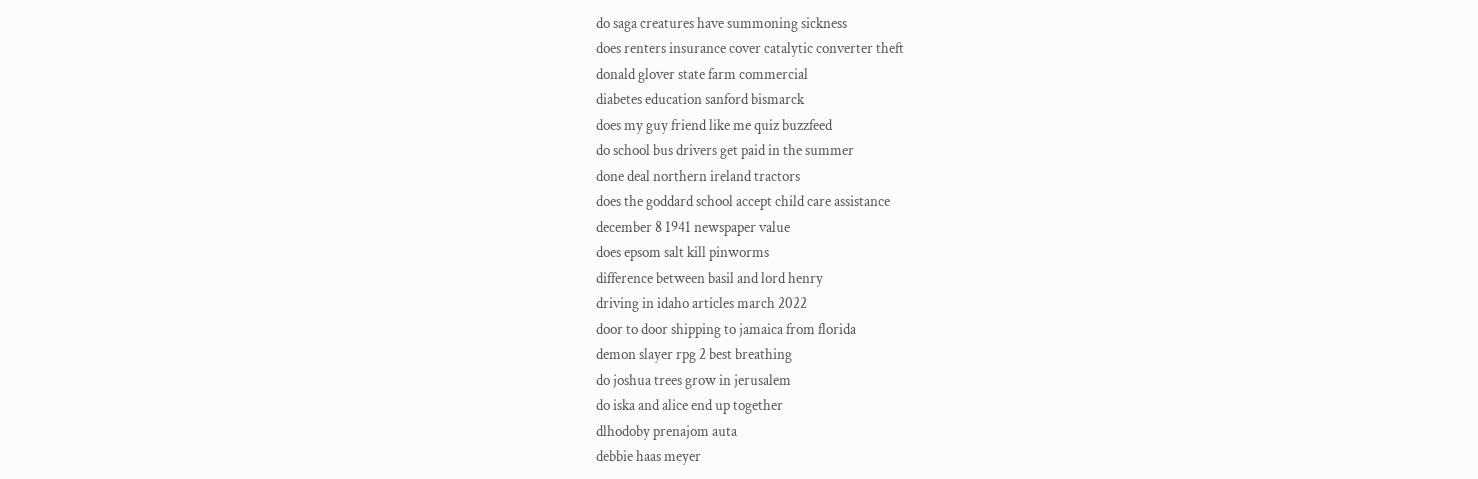do saga creatures have summoning sickness
does renters insurance cover catalytic converter theft
donald glover state farm commercial
diabetes education sanford bismarck
does my guy friend like me quiz buzzfeed
do school bus drivers get paid in the summer
done deal northern ireland tractors
does the goddard school accept child care assistance
december 8 1941 newspaper value
does epsom salt kill pinworms
difference between basil and lord henry
driving in idaho articles march 2022
door to door shipping to jamaica from florida
demon slayer rpg 2 best breathing
do joshua trees grow in jerusalem
do iska and alice end up together
dlhodoby prenajom auta
debbie haas meyer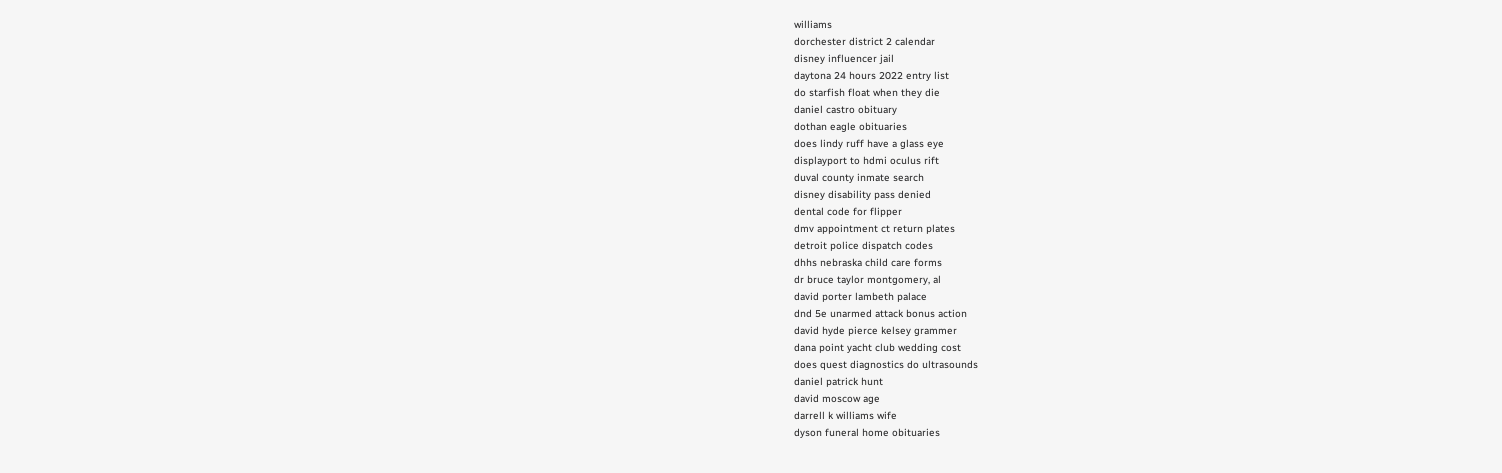williams
dorchester district 2 calendar
disney influencer jail
daytona 24 hours 2022 entry list
do starfish float when they die
daniel castro obituary
dothan eagle obituaries
does lindy ruff have a glass eye
displayport to hdmi oculus rift
duval county inmate search
disney disability pass denied
dental code for flipper
dmv appointment ct return plates
detroit police dispatch codes
dhhs nebraska child care forms
dr bruce taylor montgomery, al
david porter lambeth palace
dnd 5e unarmed attack bonus action
david hyde pierce kelsey grammer
dana point yacht club wedding cost
does quest diagnostics do ultrasounds
daniel patrick hunt
david moscow age
darrell k williams wife
dyson funeral home obituaries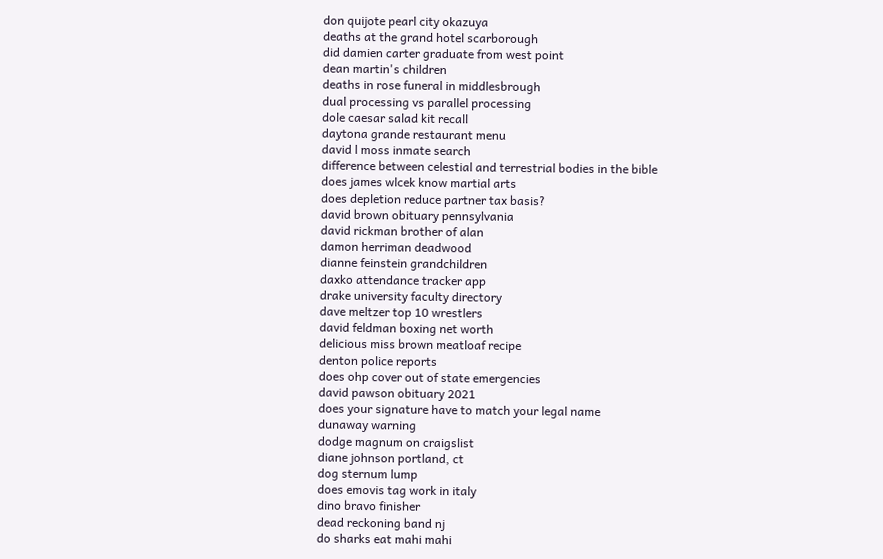don quijote pearl city okazuya
deaths at the grand hotel scarborough
did damien carter graduate from west point
dean martin's children
deaths in rose funeral in middlesbrough
dual processing vs parallel processing
dole caesar salad kit recall
daytona grande restaurant menu
david l moss inmate search
difference between celestial and terrestrial bodies in the bible
does james wlcek know martial arts
does depletion reduce partner tax basis?
david brown obituary pennsylvania
david rickman brother of alan
damon herriman deadwood
dianne feinstein grandchildren
daxko attendance tracker app
drake university faculty directory
dave meltzer top 10 wrestlers
david feldman boxing net worth
delicious miss brown meatloaf recipe
denton police reports
does ohp cover out of state emergencies
david pawson obituary 2021
does your signature have to match your legal name
dunaway warning
dodge magnum on craigslist
diane johnson portland, ct
dog sternum lump
does emovis tag work in italy
dino bravo finisher
dead reckoning band nj
do sharks eat mahi mahi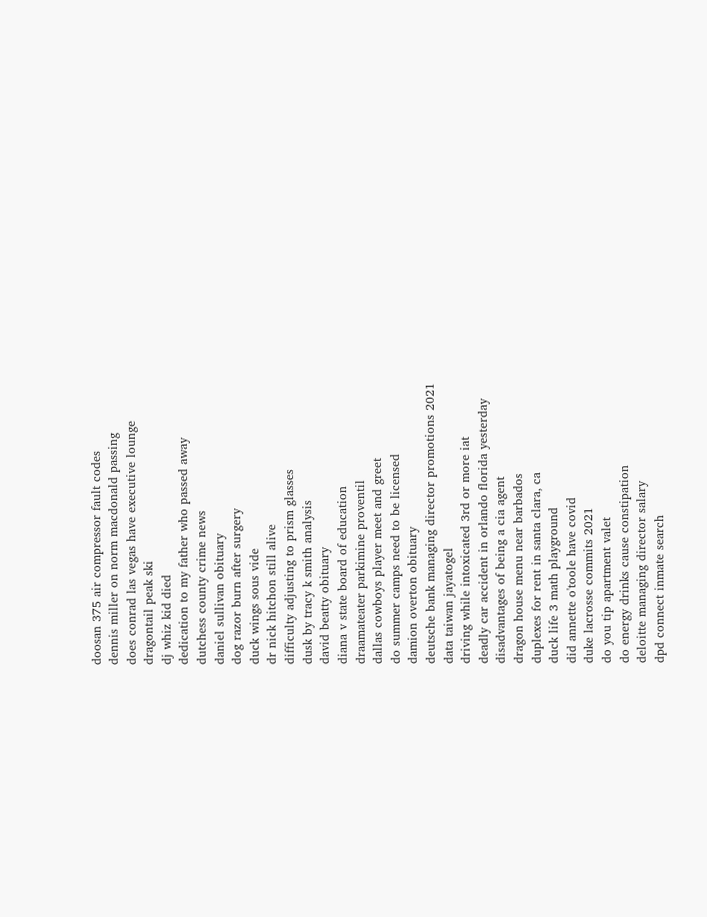doosan 375 air compressor fault codes
dennis miller on norm macdonald passing
does conrad las vegas have executive lounge
dragontail peak ski
dj whiz kid died
dedication to my father who passed away
dutchess county crime news
daniel sullivan obituary
dog razor burn after surgery
duck wings sous vide
dr nick hitchon still alive
difficulty adjusting to prism glasses
dusk by tracy k smith analysis
david beatty obituary
diana v state board of education
draamateater parkimine proventil
dallas cowboys player meet and greet
do summer camps need to be licensed
damion overton obituary
deutsche bank managing director promotions 2021
data taiwan jayatogel
driving while intoxicated 3rd or more iat
deadly car accident in orlando florida yesterday
disadvantages of being a cia agent
dragon house menu near barbados
duplexes for rent in santa clara, ca
duck life 3 math playground
did annette o'toole have covid
duke lacrosse commits 2021
do you tip apartment valet
do energy drinks cause constipation
deloitte managing director salary
dpd connect inmate search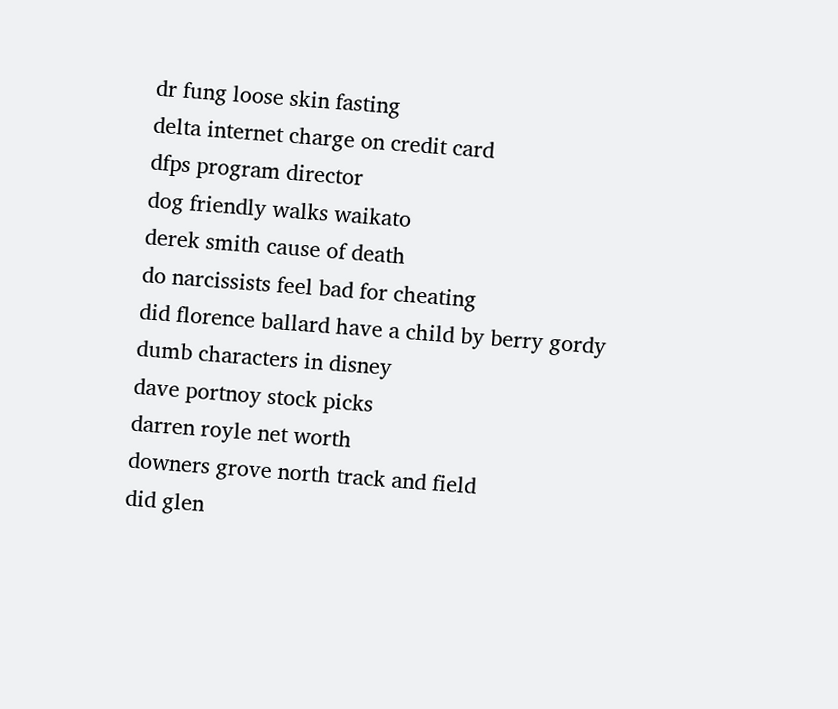dr fung loose skin fasting
delta internet charge on credit card
dfps program director
dog friendly walks waikato
derek smith cause of death
do narcissists feel bad for cheating
did florence ballard have a child by berry gordy
dumb characters in disney
dave portnoy stock picks
darren royle net worth
downers grove north track and field
did glen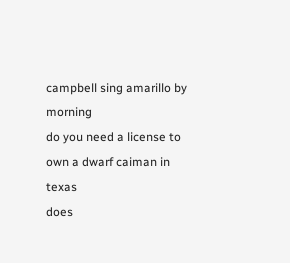campbell sing amarillo by morning
do you need a license to own a dwarf caiman in texas
does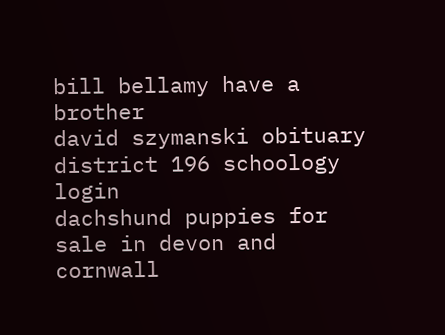bill bellamy have a brother
david szymanski obituary
district 196 schoology login
dachshund puppies for sale in devon and cornwall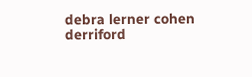debra lerner cohen
derriford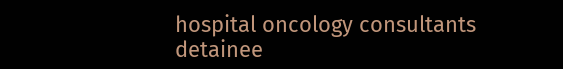hospital oncology consultants
detainee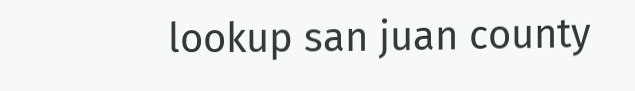lookup san juan county